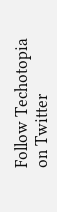Follow Techotopia on Twitter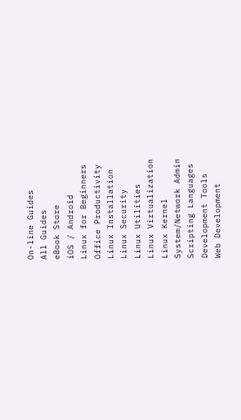On-line Guides
All Guides
eBook Store
iOS / Android
Linux for Beginners
Office Productivity
Linux Installation
Linux Security
Linux Utilities
Linux Virtualization
Linux Kernel
System/Network Admin
Scripting Languages
Development Tools
Web Development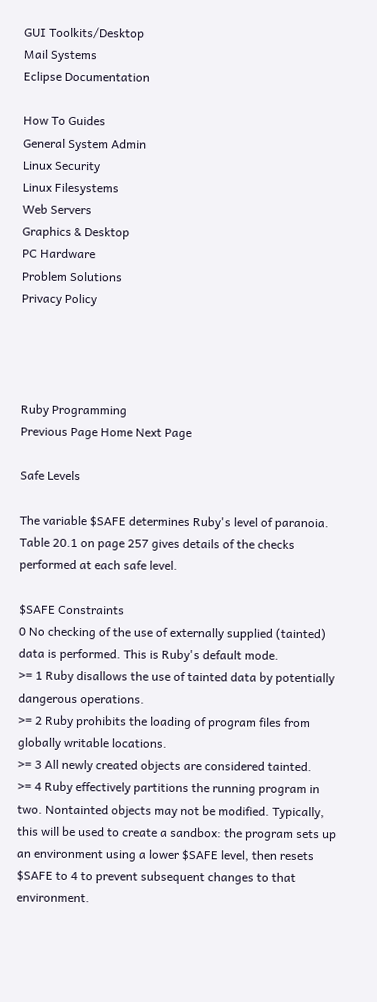GUI Toolkits/Desktop
Mail Systems
Eclipse Documentation

How To Guides
General System Admin
Linux Security
Linux Filesystems
Web Servers
Graphics & Desktop
PC Hardware
Problem Solutions
Privacy Policy




Ruby Programming
Previous Page Home Next Page

Safe Levels

The variable $SAFE determines Ruby's level of paranoia. Table 20.1 on page 257 gives details of the checks performed at each safe level.

$SAFE Constraints
0 No checking of the use of externally supplied (tainted) data is performed. This is Ruby's default mode.
>= 1 Ruby disallows the use of tainted data by potentially dangerous operations.
>= 2 Ruby prohibits the loading of program files from globally writable locations.
>= 3 All newly created objects are considered tainted.
>= 4 Ruby effectively partitions the running program in two. Nontainted objects may not be modified. Typically, this will be used to create a sandbox: the program sets up an environment using a lower $SAFE level, then resets $SAFE to 4 to prevent subsequent changes to that environment.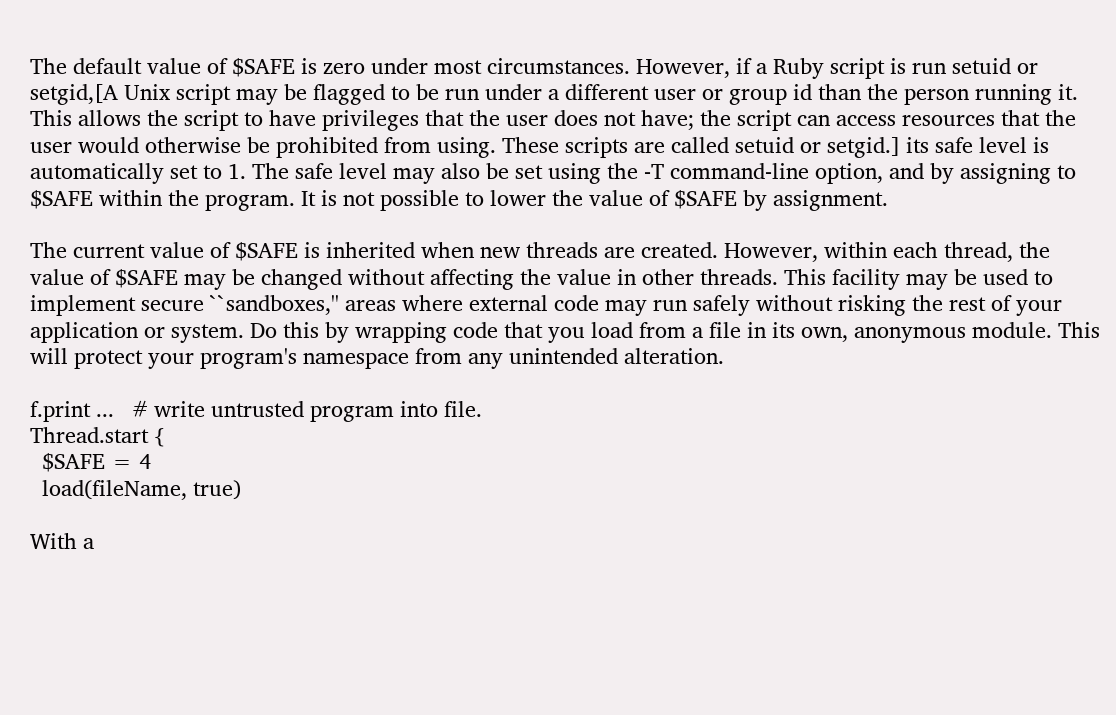The default value of $SAFE is zero under most circumstances. However, if a Ruby script is run setuid or setgid,[A Unix script may be flagged to be run under a different user or group id than the person running it. This allows the script to have privileges that the user does not have; the script can access resources that the user would otherwise be prohibited from using. These scripts are called setuid or setgid.] its safe level is automatically set to 1. The safe level may also be set using the -T command-line option, and by assigning to $SAFE within the program. It is not possible to lower the value of $SAFE by assignment.

The current value of $SAFE is inherited when new threads are created. However, within each thread, the value of $SAFE may be changed without affecting the value in other threads. This facility may be used to implement secure ``sandboxes,'' areas where external code may run safely without risking the rest of your application or system. Do this by wrapping code that you load from a file in its own, anonymous module. This will protect your program's namespace from any unintended alteration.

f.print ...   # write untrusted program into file.
Thread.start {
  $SAFE = 4
  load(fileName, true)

With a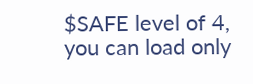$SAFE level of 4, you can load only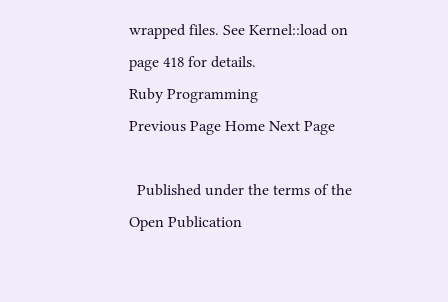wrapped files. See Kernel::load on page 418 for details.
Ruby Programming
Previous Page Home Next Page

  Published under the terms of the Open Publication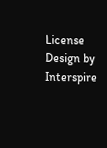License Design by Interspire